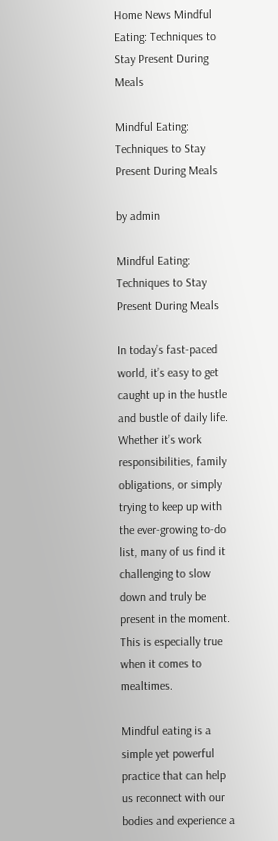Home News Mindful Eating: Techniques to Stay Present During Meals

Mindful Eating: Techniques to Stay Present During Meals

by admin

Mindful Eating: Techniques to Stay Present During Meals

In today’s fast-paced world, it’s easy to get caught up in the hustle and bustle of daily life. Whether it’s work responsibilities, family obligations, or simply trying to keep up with the ever-growing to-do list, many of us find it challenging to slow down and truly be present in the moment. This is especially true when it comes to mealtimes.

Mindful eating is a simple yet powerful practice that can help us reconnect with our bodies and experience a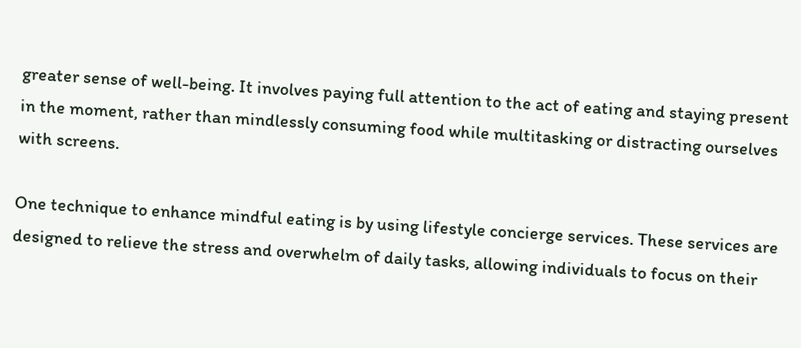greater sense of well-being. It involves paying full attention to the act of eating and staying present in the moment, rather than mindlessly consuming food while multitasking or distracting ourselves with screens.

One technique to enhance mindful eating is by using lifestyle concierge services. These services are designed to relieve the stress and overwhelm of daily tasks, allowing individuals to focus on their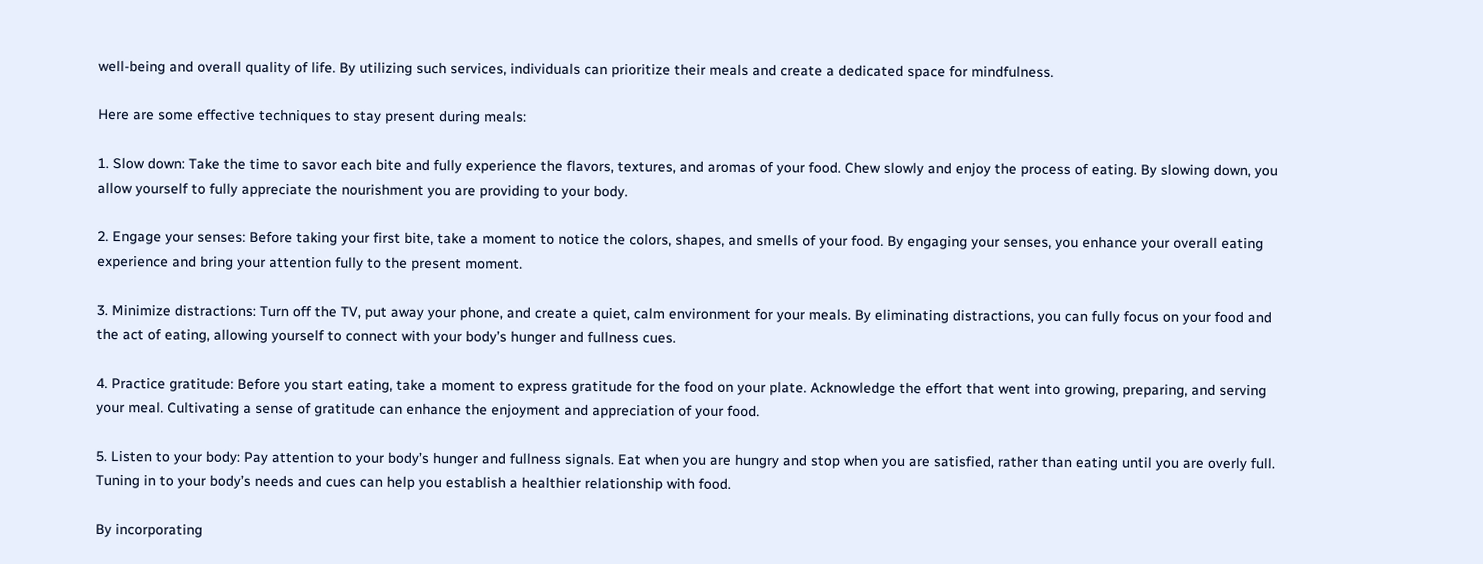well-being and overall quality of life. By utilizing such services, individuals can prioritize their meals and create a dedicated space for mindfulness.

Here are some effective techniques to stay present during meals:

1. Slow down: Take the time to savor each bite and fully experience the flavors, textures, and aromas of your food. Chew slowly and enjoy the process of eating. By slowing down, you allow yourself to fully appreciate the nourishment you are providing to your body.

2. Engage your senses: Before taking your first bite, take a moment to notice the colors, shapes, and smells of your food. By engaging your senses, you enhance your overall eating experience and bring your attention fully to the present moment.

3. Minimize distractions: Turn off the TV, put away your phone, and create a quiet, calm environment for your meals. By eliminating distractions, you can fully focus on your food and the act of eating, allowing yourself to connect with your body’s hunger and fullness cues.

4. Practice gratitude: Before you start eating, take a moment to express gratitude for the food on your plate. Acknowledge the effort that went into growing, preparing, and serving your meal. Cultivating a sense of gratitude can enhance the enjoyment and appreciation of your food.

5. Listen to your body: Pay attention to your body’s hunger and fullness signals. Eat when you are hungry and stop when you are satisfied, rather than eating until you are overly full. Tuning in to your body’s needs and cues can help you establish a healthier relationship with food.

By incorporating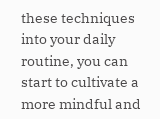these techniques into your daily routine, you can start to cultivate a more mindful and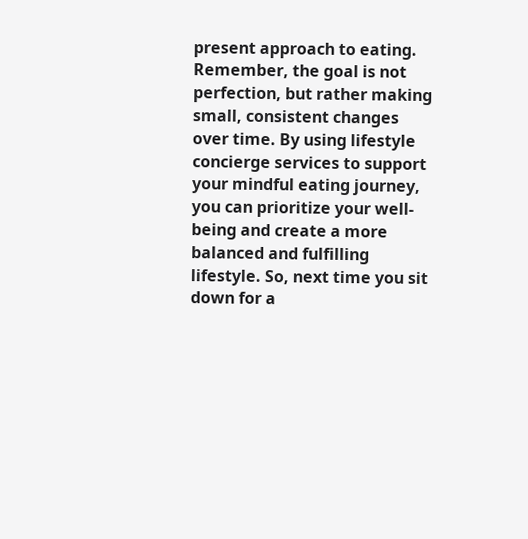present approach to eating. Remember, the goal is not perfection, but rather making small, consistent changes over time. By using lifestyle concierge services to support your mindful eating journey, you can prioritize your well-being and create a more balanced and fulfilling lifestyle. So, next time you sit down for a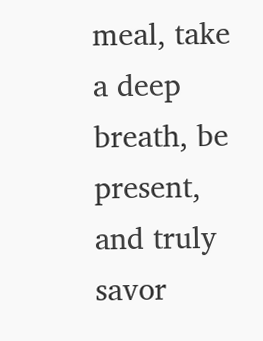meal, take a deep breath, be present, and truly savor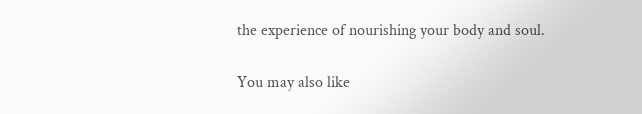the experience of nourishing your body and soul.

You may also like